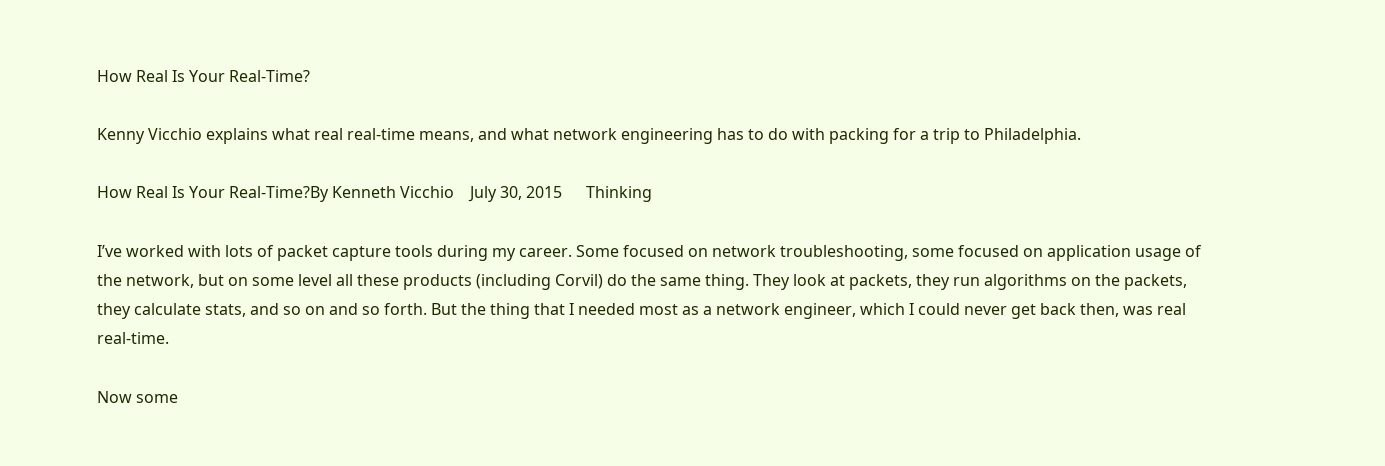How Real Is Your Real-Time?

Kenny Vicchio explains what real real-time means, and what network engineering has to do with packing for a trip to Philadelphia.

How Real Is Your Real-Time?By Kenneth Vicchio    July 30, 2015      Thinking

I’ve worked with lots of packet capture tools during my career. Some focused on network troubleshooting, some focused on application usage of the network, but on some level all these products (including Corvil) do the same thing. They look at packets, they run algorithms on the packets, they calculate stats, and so on and so forth. But the thing that I needed most as a network engineer, which I could never get back then, was real real-time.

Now some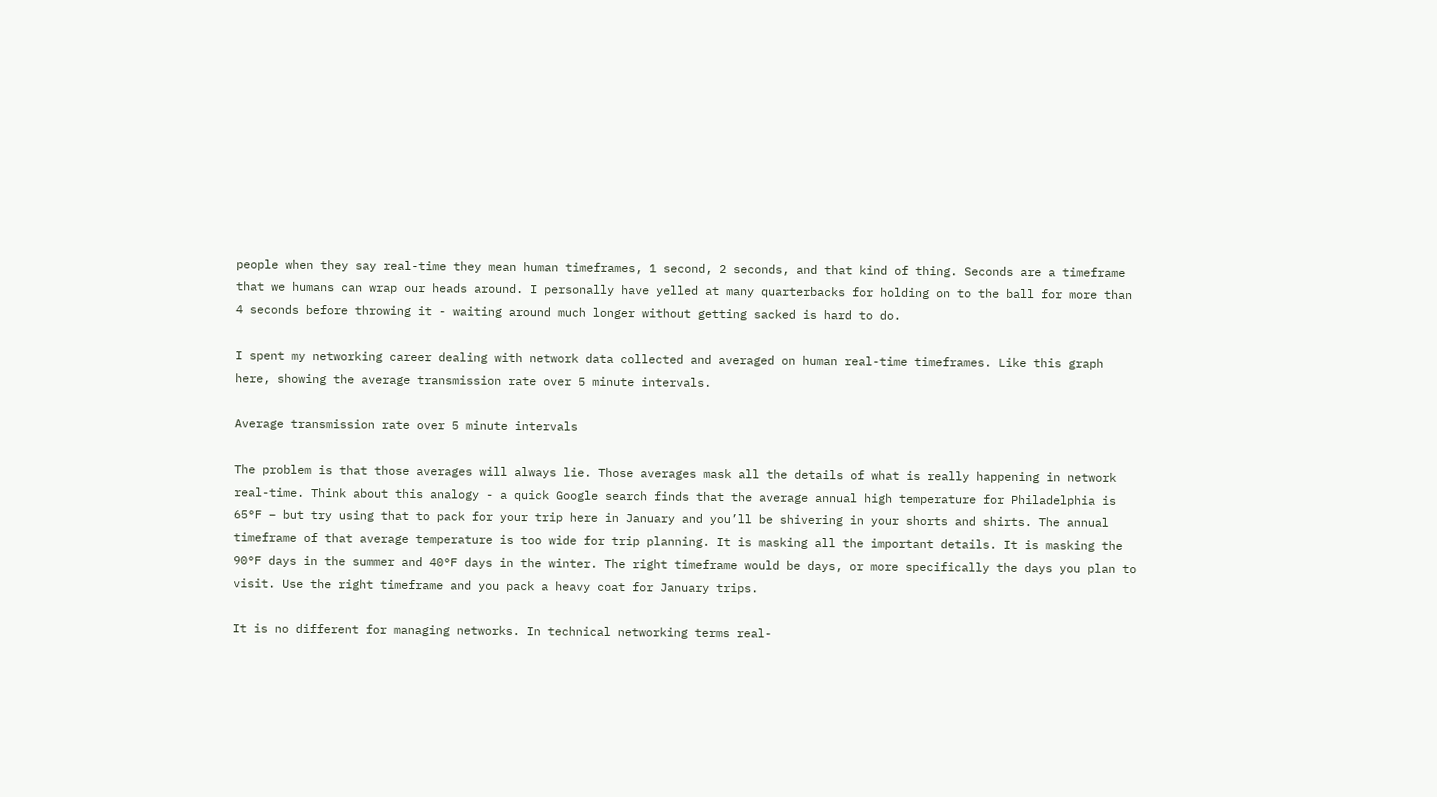people when they say real-time they mean human timeframes, 1 second, 2 seconds, and that kind of thing. Seconds are a timeframe that we humans can wrap our heads around. I personally have yelled at many quarterbacks for holding on to the ball for more than 4 seconds before throwing it - waiting around much longer without getting sacked is hard to do.

I spent my networking career dealing with network data collected and averaged on human real-time timeframes. Like this graph here, showing the average transmission rate over 5 minute intervals.

Average transmission rate over 5 minute intervals

The problem is that those averages will always lie. Those averages mask all the details of what is really happening in network real-time. Think about this analogy - a quick Google search finds that the average annual high temperature for Philadelphia is 65°F – but try using that to pack for your trip here in January and you’ll be shivering in your shorts and shirts. The annual timeframe of that average temperature is too wide for trip planning. It is masking all the important details. It is masking the 90°F days in the summer and 40°F days in the winter. The right timeframe would be days, or more specifically the days you plan to visit. Use the right timeframe and you pack a heavy coat for January trips.

It is no different for managing networks. In technical networking terms real-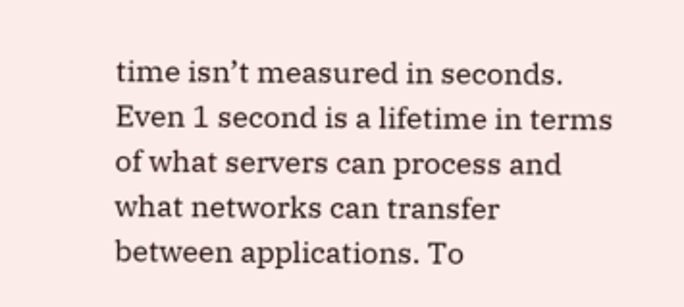time isn’t measured in seconds. Even 1 second is a lifetime in terms of what servers can process and what networks can transfer between applications. To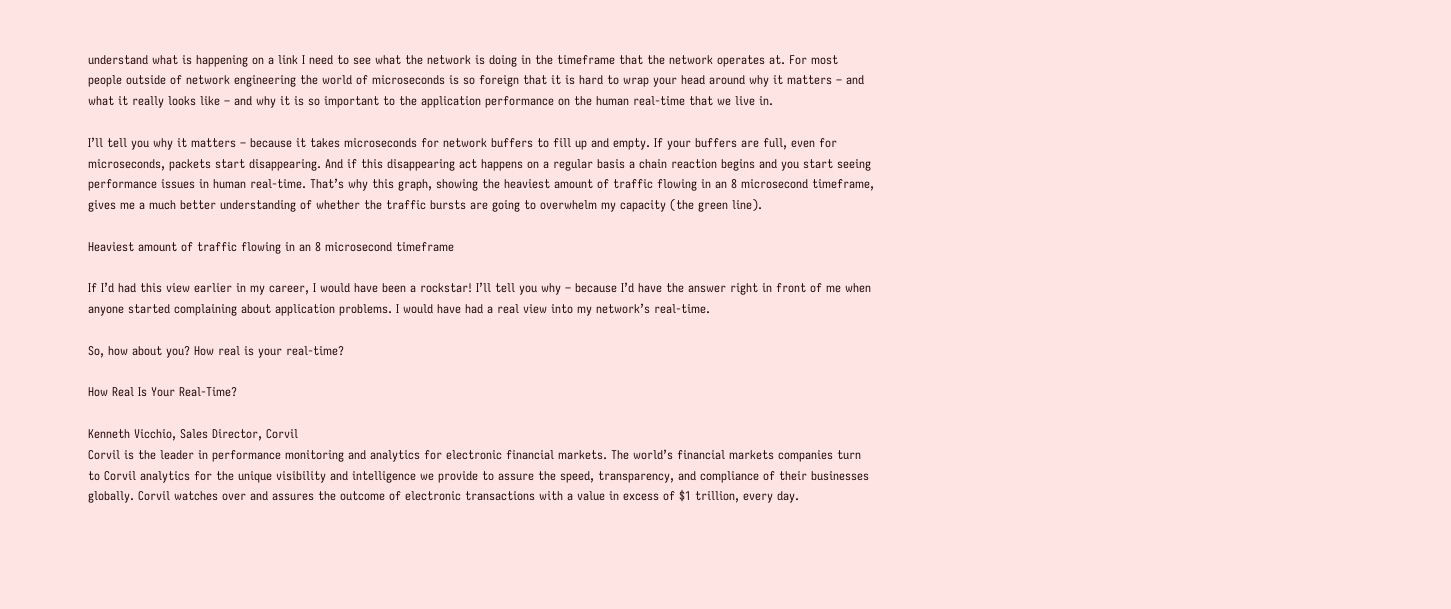understand what is happening on a link I need to see what the network is doing in the timeframe that the network operates at. For most people outside of network engineering the world of microseconds is so foreign that it is hard to wrap your head around why it matters – and what it really looks like – and why it is so important to the application performance on the human real-time that we live in.

I’ll tell you why it matters – because it takes microseconds for network buffers to fill up and empty. If your buffers are full, even for microseconds, packets start disappearing. And if this disappearing act happens on a regular basis a chain reaction begins and you start seeing performance issues in human real-time. That’s why this graph, showing the heaviest amount of traffic flowing in an 8 microsecond timeframe, gives me a much better understanding of whether the traffic bursts are going to overwhelm my capacity (the green line).

Heaviest amount of traffic flowing in an 8 microsecond timeframe

If I’d had this view earlier in my career, I would have been a rockstar! I’ll tell you why – because I’d have the answer right in front of me when anyone started complaining about application problems. I would have had a real view into my network’s real-time.

So, how about you? How real is your real-time?

How Real Is Your Real-Time?

Kenneth Vicchio, Sales Director, Corvil
Corvil is the leader in performance monitoring and analytics for electronic financial markets. The world’s financial markets companies turn to Corvil analytics for the unique visibility and intelligence we provide to assure the speed, transparency, and compliance of their businesses globally. Corvil watches over and assures the outcome of electronic transactions with a value in excess of $1 trillion, every day.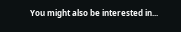You might also be interested in...